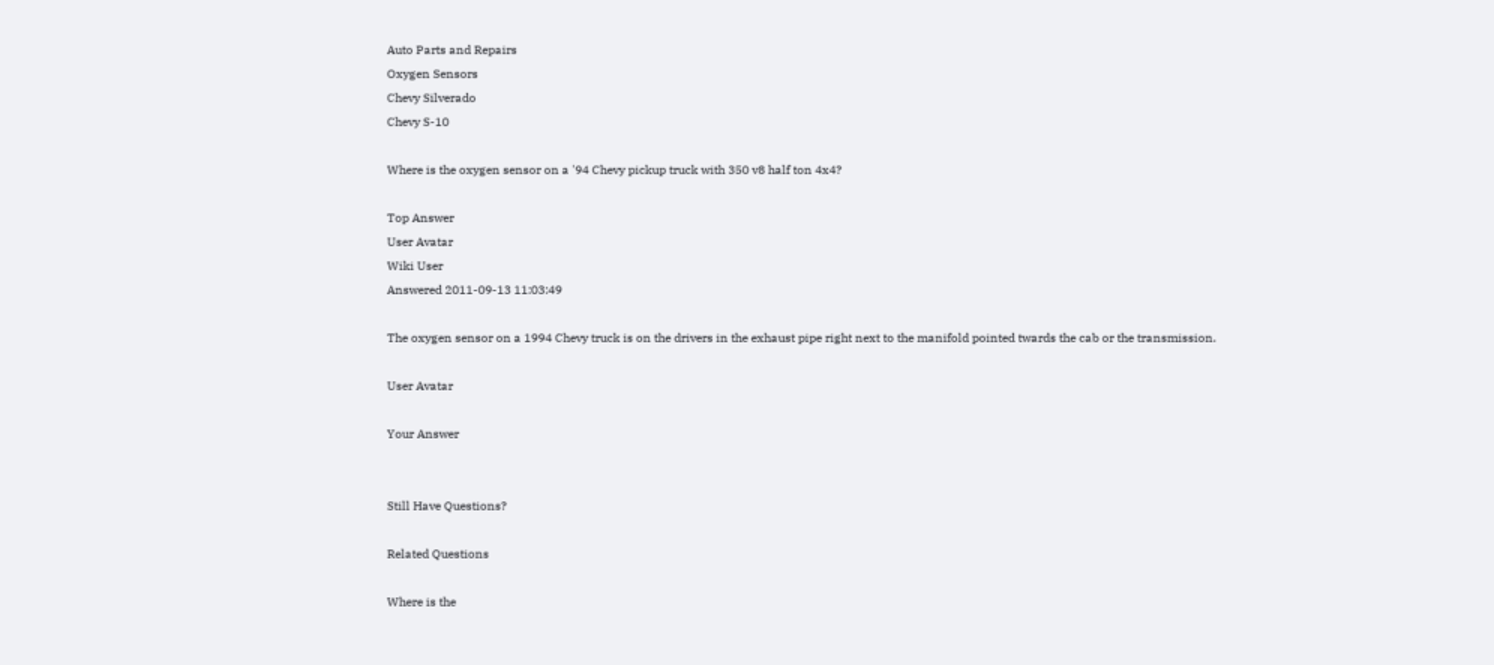Auto Parts and Repairs
Oxygen Sensors
Chevy Silverado
Chevy S-10

Where is the oxygen sensor on a '94 Chevy pickup truck with 350 v8 half ton 4x4?

Top Answer
User Avatar
Wiki User
Answered 2011-09-13 11:03:49

The oxygen sensor on a 1994 Chevy truck is on the drivers in the exhaust pipe right next to the manifold pointed twards the cab or the transmission.

User Avatar

Your Answer


Still Have Questions?

Related Questions

Where is the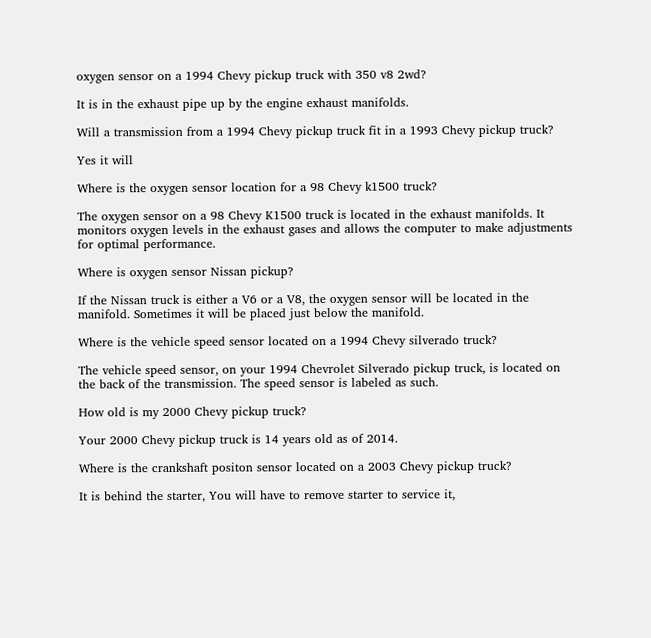oxygen sensor on a 1994 Chevy pickup truck with 350 v8 2wd?

It is in the exhaust pipe up by the engine exhaust manifolds.

Will a transmission from a 1994 Chevy pickup truck fit in a 1993 Chevy pickup truck?

Yes it will

Where is the oxygen sensor location for a 98 Chevy k1500 truck?

The oxygen sensor on a 98 Chevy K1500 truck is located in the exhaust manifolds. It monitors oxygen levels in the exhaust gases and allows the computer to make adjustments for optimal performance.

Where is oxygen sensor Nissan pickup?

If the Nissan truck is either a V6 or a V8, the oxygen sensor will be located in the manifold. Sometimes it will be placed just below the manifold.

Where is the vehicle speed sensor located on a 1994 Chevy silverado truck?

The vehicle speed sensor, on your 1994 Chevrolet Silverado pickup truck, is located on the back of the transmission. The speed sensor is labeled as such.

How old is my 2000 Chevy pickup truck?

Your 2000 Chevy pickup truck is 14 years old as of 2014.

Where is the crankshaft positon sensor located on a 2003 Chevy pickup truck?

It is behind the starter, You will have to remove starter to service it,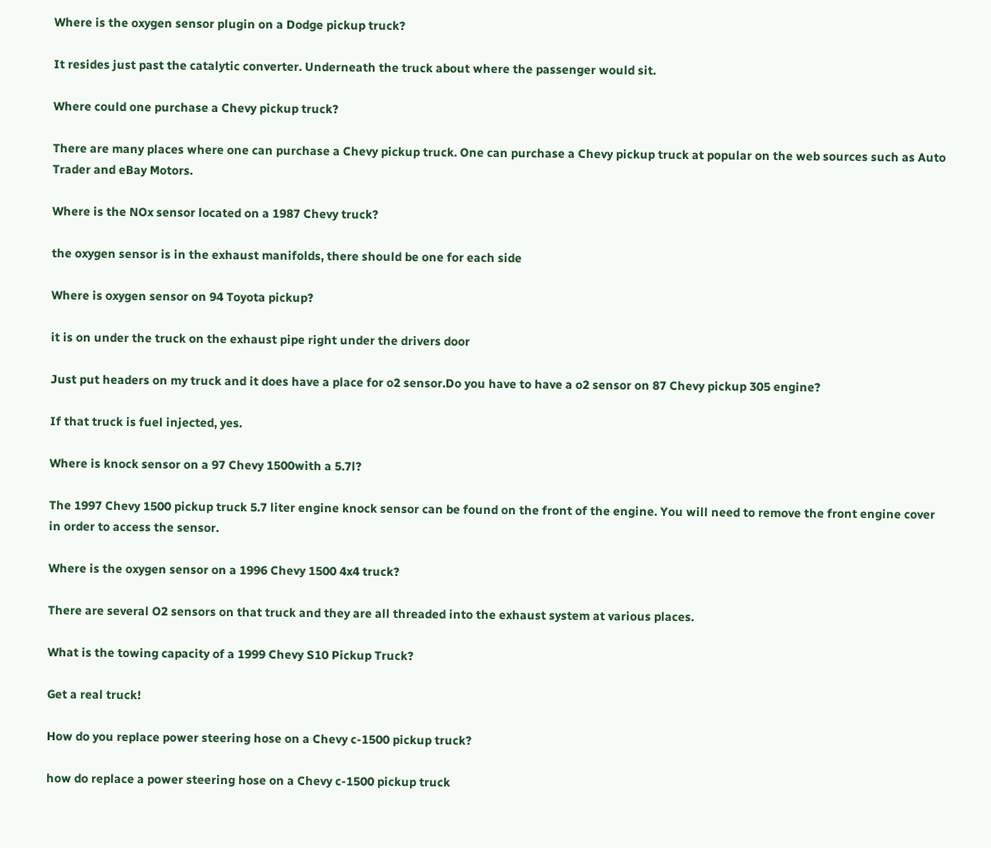Where is the oxygen sensor plugin on a Dodge pickup truck?

It resides just past the catalytic converter. Underneath the truck about where the passenger would sit.

Where could one purchase a Chevy pickup truck?

There are many places where one can purchase a Chevy pickup truck. One can purchase a Chevy pickup truck at popular on the web sources such as Auto Trader and eBay Motors.

Where is the NOx sensor located on a 1987 Chevy truck?

the oxygen sensor is in the exhaust manifolds, there should be one for each side

Where is oxygen sensor on 94 Toyota pickup?

it is on under the truck on the exhaust pipe right under the drivers door

Just put headers on my truck and it does have a place for o2 sensor.Do you have to have a o2 sensor on 87 Chevy pickup 305 engine?

If that truck is fuel injected, yes.

Where is knock sensor on a 97 Chevy 1500with a 5.7l?

The 1997 Chevy 1500 pickup truck 5.7 liter engine knock sensor can be found on the front of the engine. You will need to remove the front engine cover in order to access the sensor.

Where is the oxygen sensor on a 1996 Chevy 1500 4x4 truck?

There are several O2 sensors on that truck and they are all threaded into the exhaust system at various places.

What is the towing capacity of a 1999 Chevy S10 Pickup Truck?

Get a real truck!

How do you replace power steering hose on a Chevy c-1500 pickup truck?

how do replace a power steering hose on a Chevy c-1500 pickup truck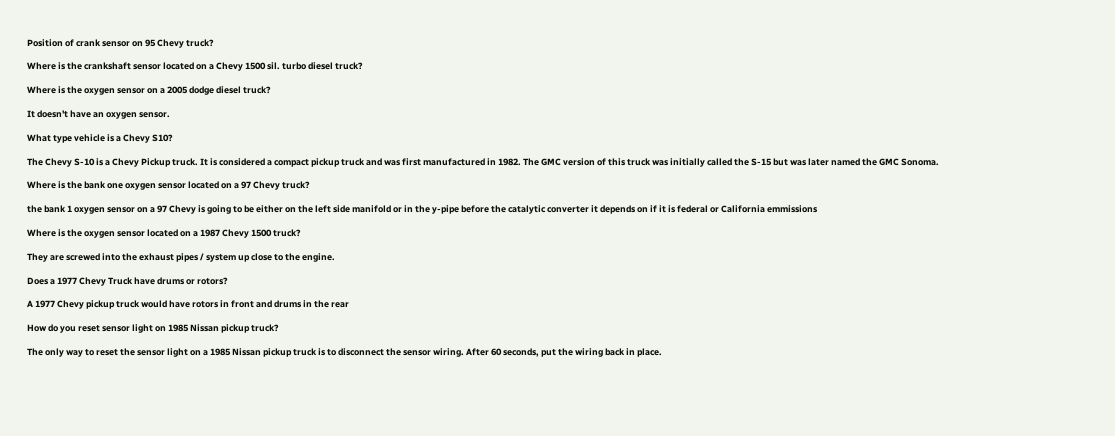Position of crank sensor on 95 Chevy truck?

Where is the crankshaft sensor located on a Chevy 1500 sil. turbo diesel truck?

Where is the oxygen sensor on a 2005 dodge diesel truck?

It doesn't have an oxygen sensor.

What type vehicle is a Chevy S10?

The Chevy S-10 is a Chevy Pickup truck. It is considered a compact pickup truck and was first manufactured in 1982. The GMC version of this truck was initially called the S-15 but was later named the GMC Sonoma.

Where is the bank one oxygen sensor located on a 97 Chevy truck?

the bank 1 oxygen sensor on a 97 Chevy is going to be either on the left side manifold or in the y-pipe before the catalytic converter it depends on if it is federal or California emmissions

Where is the oxygen sensor located on a 1987 Chevy 1500 truck?

They are screwed into the exhaust pipes / system up close to the engine.

Does a 1977 Chevy Truck have drums or rotors?

A 1977 Chevy pickup truck would have rotors in front and drums in the rear

How do you reset sensor light on 1985 Nissan pickup truck?

The only way to reset the sensor light on a 1985 Nissan pickup truck is to disconnect the sensor wiring. After 60 seconds, put the wiring back in place.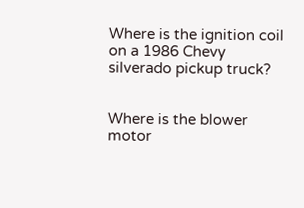Where is the ignition coil on a 1986 Chevy silverado pickup truck?


Where is the blower motor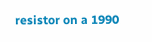resistor on a 1990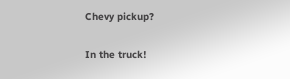Chevy pickup?

In the truck!